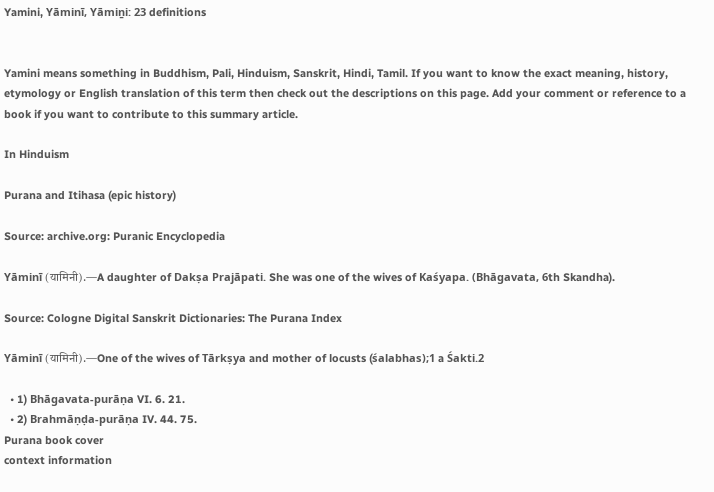Yamini, Yāminī, Yāmiṉi: 23 definitions


Yamini means something in Buddhism, Pali, Hinduism, Sanskrit, Hindi, Tamil. If you want to know the exact meaning, history, etymology or English translation of this term then check out the descriptions on this page. Add your comment or reference to a book if you want to contribute to this summary article.

In Hinduism

Purana and Itihasa (epic history)

Source: archive.org: Puranic Encyclopedia

Yāminī (यामिनी).—A daughter of Dakṣa Prajāpati. She was one of the wives of Kaśyapa. (Bhāgavata, 6th Skandha).

Source: Cologne Digital Sanskrit Dictionaries: The Purana Index

Yāminī (यामिनी).—One of the wives of Tārkṣya and mother of locusts (śalabhas);1 a Śakti.2

  • 1) Bhāgavata-purāṇa VI. 6. 21.
  • 2) Brahmāṇḍa-purāṇa IV. 44. 75.
Purana book cover
context information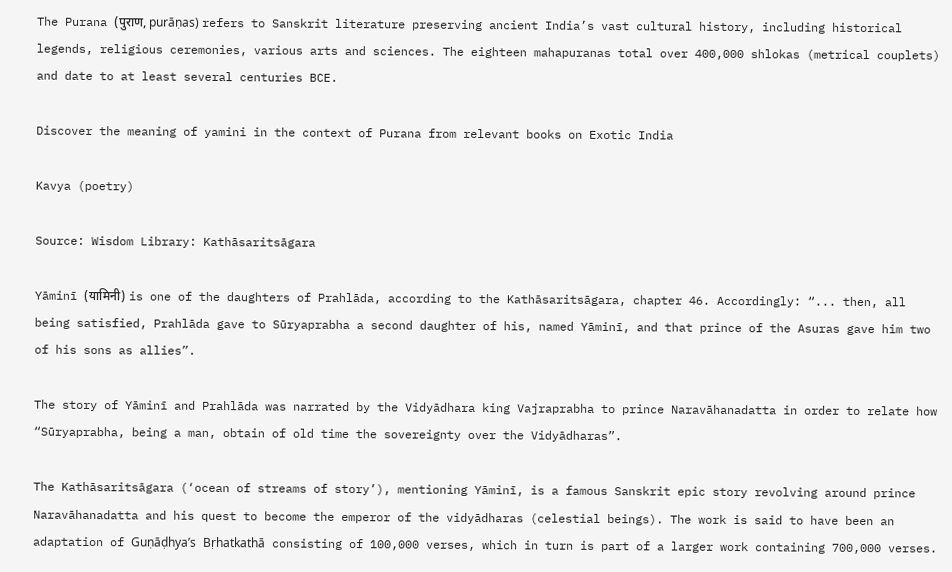The Purana (पुराण, purāṇas) refers to Sanskrit literature preserving ancient India’s vast cultural history, including historical legends, religious ceremonies, various arts and sciences. The eighteen mahapuranas total over 400,000 shlokas (metrical couplets) and date to at least several centuries BCE.

Discover the meaning of yamini in the context of Purana from relevant books on Exotic India

Kavya (poetry)

Source: Wisdom Library: Kathāsaritsāgara

Yāminī (यामिनी) is one of the daughters of Prahlāda, according to the Kathāsaritsāgara, chapter 46. Accordingly: “... then, all being satisfied, Prahlāda gave to Sūryaprabha a second daughter of his, named Yāminī, and that prince of the Asuras gave him two of his sons as allies”.

The story of Yāminī and Prahlāda was narrated by the Vidyādhara king Vajraprabha to prince Naravāhanadatta in order to relate how “Sūryaprabha, being a man, obtain of old time the sovereignty over the Vidyādharas”.

The Kathāsaritsāgara (‘ocean of streams of story’), mentioning Yāminī, is a famous Sanskrit epic story revolving around prince Naravāhanadatta and his quest to become the emperor of the vidyādharas (celestial beings). The work is said to have been an adaptation of Guṇāḍhya’s Bṛhatkathā consisting of 100,000 verses, which in turn is part of a larger work containing 700,000 verses.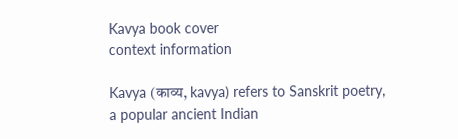Kavya book cover
context information

Kavya (काव्य, kavya) refers to Sanskrit poetry, a popular ancient Indian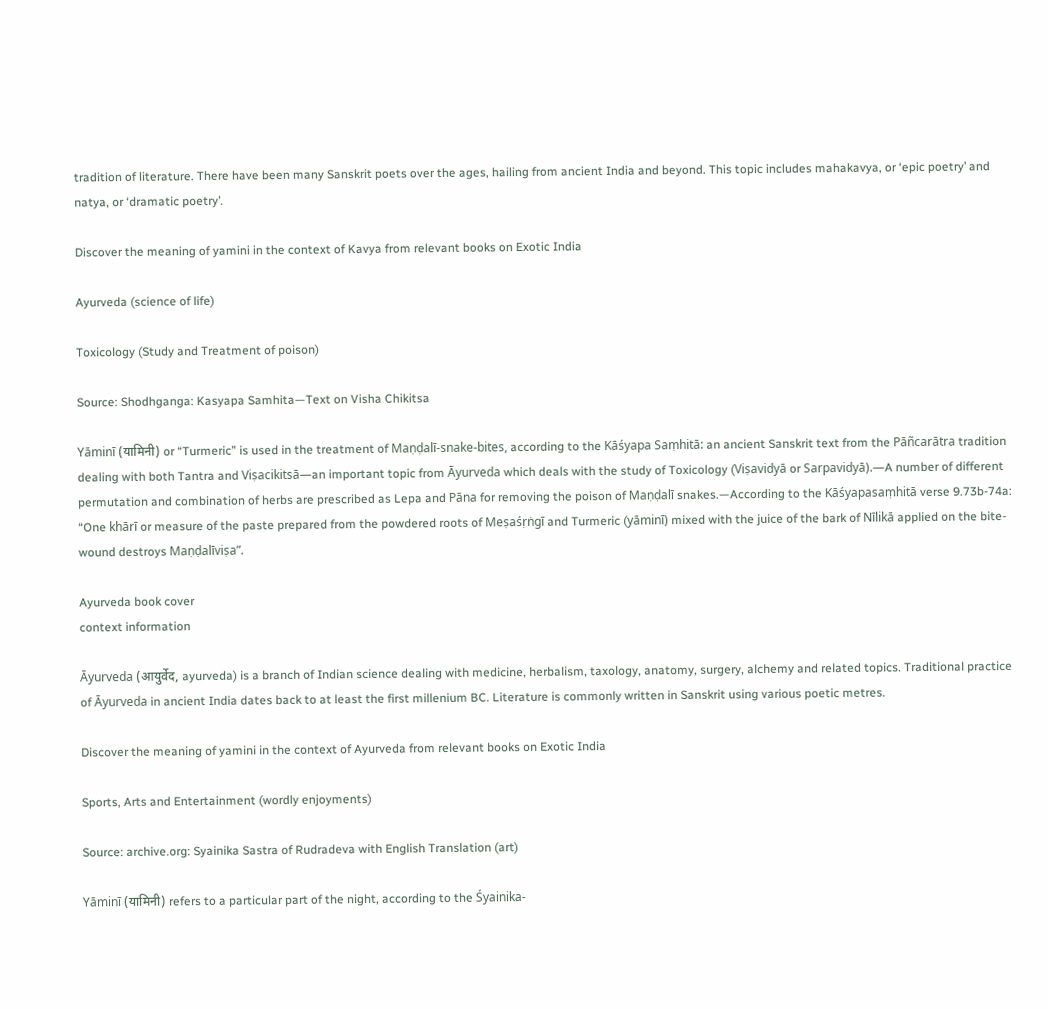tradition of literature. There have been many Sanskrit poets over the ages, hailing from ancient India and beyond. This topic includes mahakavya, or ‘epic poetry’ and natya, or ‘dramatic poetry’.

Discover the meaning of yamini in the context of Kavya from relevant books on Exotic India

Ayurveda (science of life)

Toxicology (Study and Treatment of poison)

Source: Shodhganga: Kasyapa Samhita—Text on Visha Chikitsa

Yāminī (यामिनी) or “Turmeric” is used in the treatment of Maṇḍalī-snake-bites, according to the Kāśyapa Saṃhitā: an ancient Sanskrit text from the Pāñcarātra tradition dealing with both Tantra and Viṣacikitsā—an important topic from Āyurveda which deals with the study of Toxicology (Viṣavidyā or Sarpavidyā).—A number of different permutation and combination of herbs are prescribed as Lepa and Pāna for removing the poison of Maṇḍalī snakes.—According to the Kāśyapasaṃhitā verse 9.73b-74a: “One khārī or measure of the paste prepared from the powdered roots of Meṣaśṛṅgī and Turmeric (yāminī) mixed with the juice of the bark of Nīlikā applied on the bite-wound destroys Maṇḍalīviṣa”.

Ayurveda book cover
context information

Āyurveda (आयुर्वेद, ayurveda) is a branch of Indian science dealing with medicine, herbalism, taxology, anatomy, surgery, alchemy and related topics. Traditional practice of Āyurveda in ancient India dates back to at least the first millenium BC. Literature is commonly written in Sanskrit using various poetic metres.

Discover the meaning of yamini in the context of Ayurveda from relevant books on Exotic India

Sports, Arts and Entertainment (wordly enjoyments)

Source: archive.org: Syainika Sastra of Rudradeva with English Translation (art)

Yāminī (यामिनी) refers to a particular part of the night, according to the Śyainika-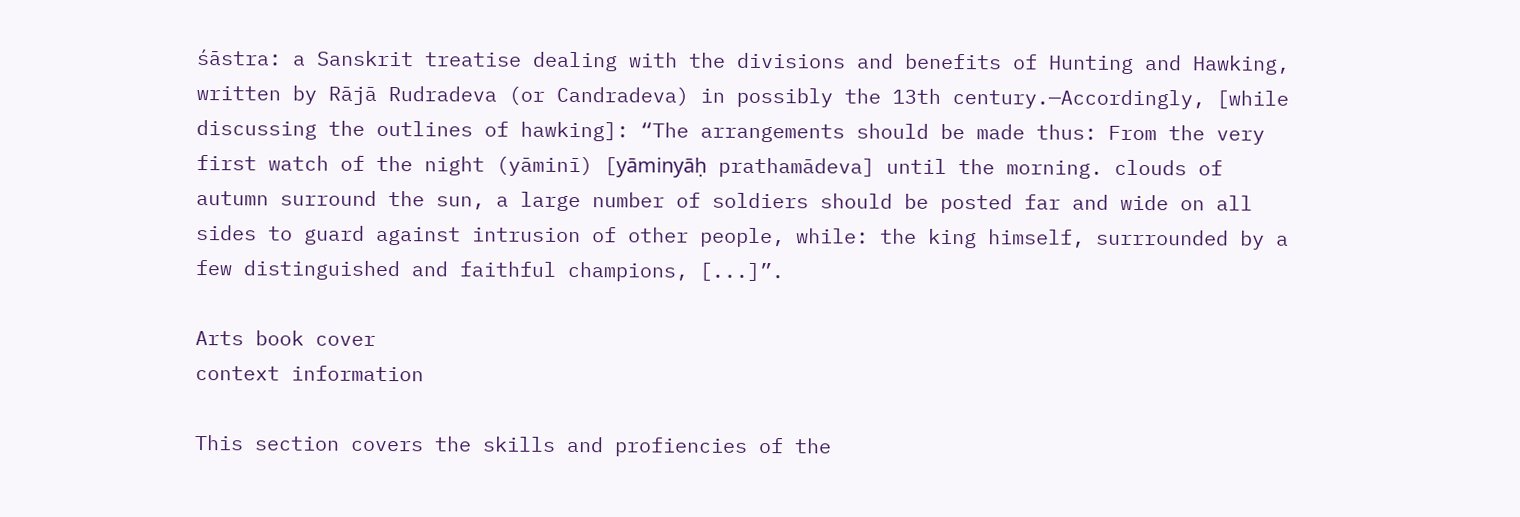śāstra: a Sanskrit treatise dealing with the divisions and benefits of Hunting and Hawking, written by Rājā Rudradeva (or Candradeva) in possibly the 13th century.—Accordingly, [while discussing the outlines of hawking]: “The arrangements should be made thus: From the very first watch of the night (yāminī) [yāminyāḥ prathamādeva] until the morning. clouds of autumn surround the sun, a large number of soldiers should be posted far and wide on all sides to guard against intrusion of other people, while: the king himself, surrrounded by a few distinguished and faithful champions, [...]”.

Arts book cover
context information

This section covers the skills and profiencies of the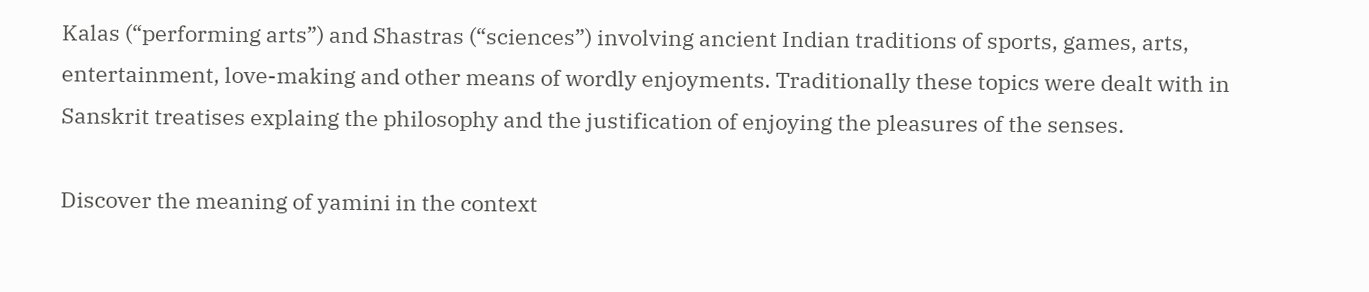Kalas (“performing arts”) and Shastras (“sciences”) involving ancient Indian traditions of sports, games, arts, entertainment, love-making and other means of wordly enjoyments. Traditionally these topics were dealt with in Sanskrit treatises explaing the philosophy and the justification of enjoying the pleasures of the senses.

Discover the meaning of yamini in the context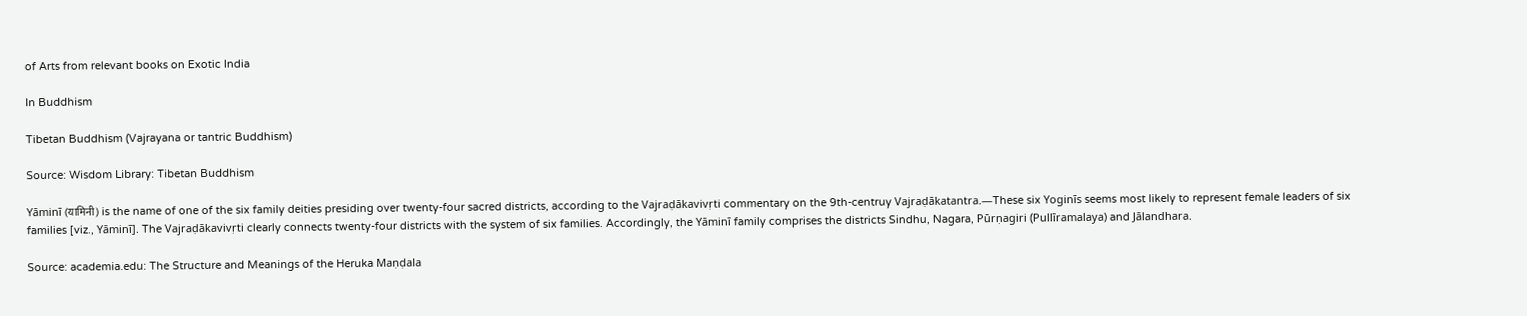of Arts from relevant books on Exotic India

In Buddhism

Tibetan Buddhism (Vajrayana or tantric Buddhism)

Source: Wisdom Library: Tibetan Buddhism

Yāminī (यामिनी) is the name of one of the six family deities presiding over twenty-four sacred districts, according to the Vajraḍākavivṛti commentary on the 9th-centruy Vajraḍākatantra.—These six Yoginīs seems most likely to represent female leaders of six families [viz., Yāminī]. The Vajraḍākavivṛti clearly connects twenty-four districts with the system of six families. Accordingly, the Yāminī family comprises the districts Sindhu, Nagara, Pūrṇagiri (Pullīramalaya) and Jālandhara.

Source: academia.edu: The Structure and Meanings of the Heruka Maṇḍala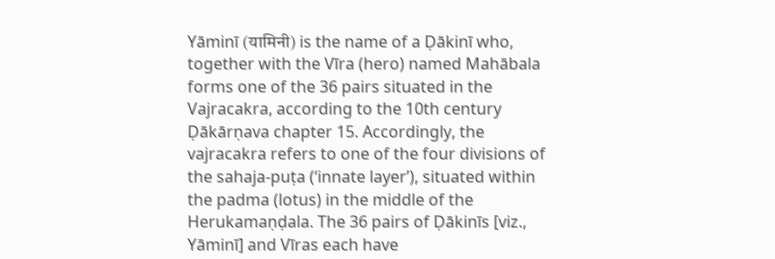Yāminī (यामिनी) is the name of a Ḍākinī who, together with the Vīra (hero) named Mahābala forms one of the 36 pairs situated in the Vajracakra, according to the 10th century Ḍākārṇava chapter 15. Accordingly, the vajracakra refers to one of the four divisions of the sahaja-puṭa (‘innate layer’), situated within the padma (lotus) in the middle of the Herukamaṇḍala. The 36 pairs of Ḍākinīs [viz., Yāminī] and Vīras each have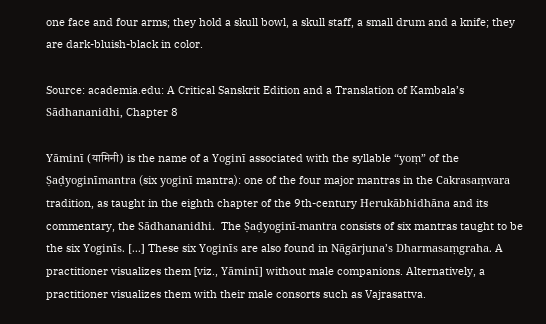one face and four arms; they hold a skull bowl, a skull staff, a small drum and a knife; they are dark-bluish-black in color.

Source: academia.edu: A Critical Sanskrit Edition and a Translation of Kambala’s Sādhananidhi, Chapter 8

Yāminī (यामिनी) is the name of a Yoginī associated with the syllable “yoṃ” of the Ṣaḍyoginīmantra (six yoginī mantra): one of the four major mantras in the Cakrasaṃvara tradition, as taught in the eighth chapter of the 9th-century Herukābhidhāna and its commentary, the Sādhananidhi.  The Ṣaḍyoginī-mantra consists of six mantras taught to be the six Yoginīs. [...] These six Yoginīs are also found in Nāgārjuna’s Dharmasaṃgraha. A practitioner visualizes them [viz., Yāminī] without male companions. Alternatively, a  practitioner visualizes them with their male consorts such as Vajrasattva.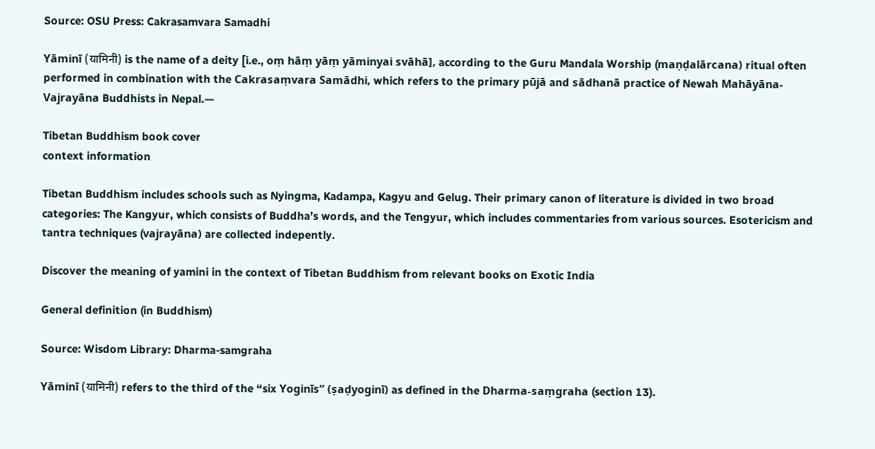Source: OSU Press: Cakrasamvara Samadhi

Yāminī (यामिनी) is the name of a deity [i.e., oṃ hāṃ yāṃ yāminyai svāhā], according to the Guru Mandala Worship (maṇḍalārcana) ritual often performed in combination with the Cakrasaṃvara Samādhi, which refers to the primary pūjā and sādhanā practice of Newah Mahāyāna-Vajrayāna Buddhists in Nepal.—

Tibetan Buddhism book cover
context information

Tibetan Buddhism includes schools such as Nyingma, Kadampa, Kagyu and Gelug. Their primary canon of literature is divided in two broad categories: The Kangyur, which consists of Buddha’s words, and the Tengyur, which includes commentaries from various sources. Esotericism and tantra techniques (vajrayāna) are collected indepently.

Discover the meaning of yamini in the context of Tibetan Buddhism from relevant books on Exotic India

General definition (in Buddhism)

Source: Wisdom Library: Dharma-samgraha

Yāminī (यामिनी) refers to the third of the “six Yoginīs” (ṣaḍyoginī) as defined in the Dharma-saṃgraha (section 13).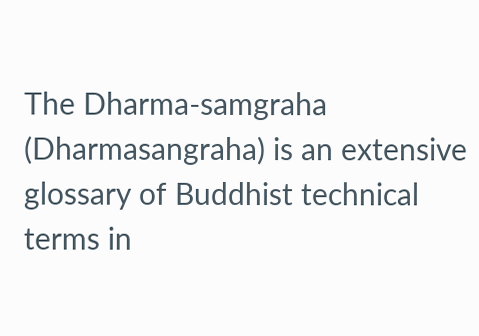The Dharma-samgraha (Dharmasangraha) is an extensive glossary of Buddhist technical terms in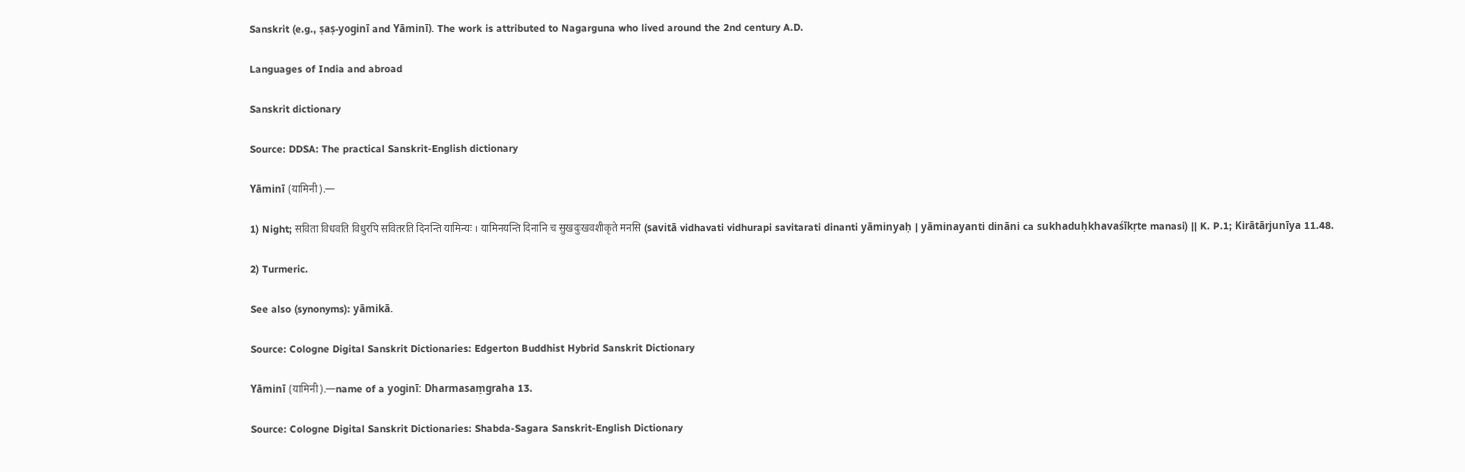Sanskrit (e.g., ṣaṣ-yoginī and Yāminī). The work is attributed to Nagarguna who lived around the 2nd century A.D.

Languages of India and abroad

Sanskrit dictionary

Source: DDSA: The practical Sanskrit-English dictionary

Yāminī (यामिनी).—

1) Night; सविता विधवति विधुरपि सवितरति दिनन्ति यामिन्यः । यामिनयन्ति दिनानि च सुखदुःखवशीकृते मनसि (savitā vidhavati vidhurapi savitarati dinanti yāminyaḥ | yāminayanti dināni ca sukhaduḥkhavaśīkṛte manasi) || K. P.1; Kirātārjunīya 11.48.

2) Turmeric.

See also (synonyms): yāmikā.

Source: Cologne Digital Sanskrit Dictionaries: Edgerton Buddhist Hybrid Sanskrit Dictionary

Yāminī (यामिनी).—name of a yoginī: Dharmasaṃgraha 13.

Source: Cologne Digital Sanskrit Dictionaries: Shabda-Sagara Sanskrit-English Dictionary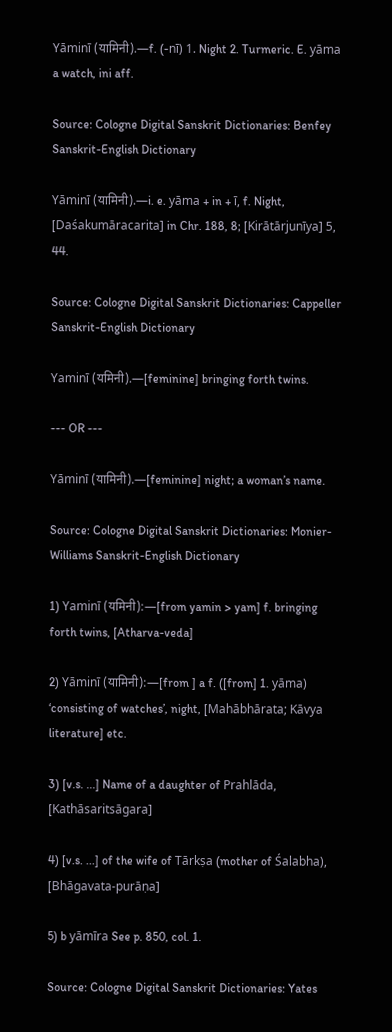Yāminī (यामिनी).—f. (-nī) 1. Night 2. Turmeric. E. yāma a watch, ini aff.

Source: Cologne Digital Sanskrit Dictionaries: Benfey Sanskrit-English Dictionary

Yāminī (यामिनी).—i. e. yāma + in + ī, f. Night, [Daśakumāracarita] in Chr. 188, 8; [Kirātārjunīya] 5, 44.

Source: Cologne Digital Sanskrit Dictionaries: Cappeller Sanskrit-English Dictionary

Yaminī (यमिनी).—[feminine] bringing forth twins.

--- OR ---

Yāminī (यामिनी).—[feminine] night; a woman’s name.

Source: Cologne Digital Sanskrit Dictionaries: Monier-Williams Sanskrit-English Dictionary

1) Yaminī (यमिनी):—[from yamin > yam] f. bringing forth twins, [Atharva-veda]

2) Yāminī (यामिनी):—[from ] a f. ([from] 1. yāma) ‘consisting of watches’, night, [Mahābhārata; Kāvya literature] etc.

3) [v.s. ...] Name of a daughter of Prahlāda, [Kathāsaritsāgara]

4) [v.s. ...] of the wife of Tārkṣa (mother of Śalabha), [Bhāgavata-purāṇa]

5) b yāmīra See p. 850, col. 1.

Source: Cologne Digital Sanskrit Dictionaries: Yates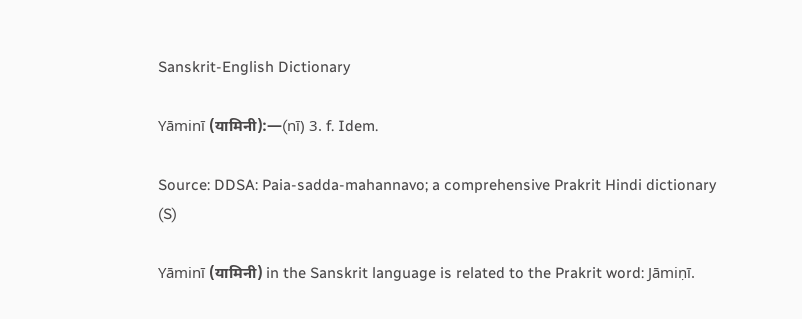Sanskrit-English Dictionary

Yāminī (यामिनी):—(nī) 3. f. Idem.

Source: DDSA: Paia-sadda-mahannavo; a comprehensive Prakrit Hindi dictionary (S)

Yāminī (यामिनी) in the Sanskrit language is related to the Prakrit word: Jāmiṇī.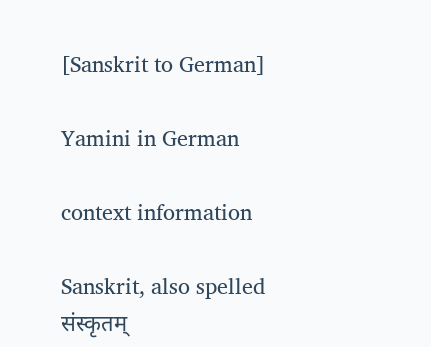[Sanskrit to German]

Yamini in German

context information

Sanskrit, also spelled संस्कृतम्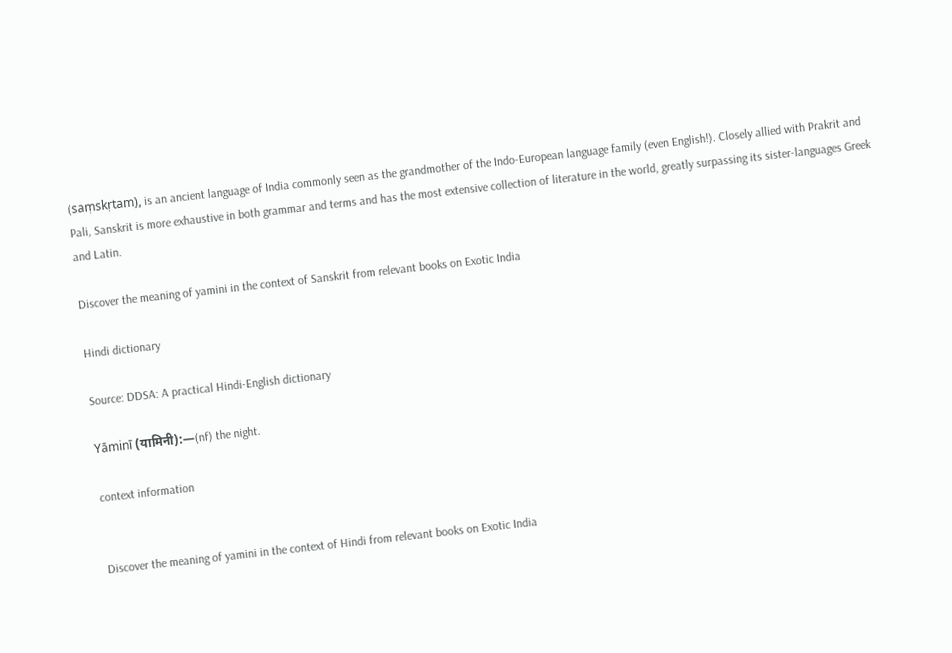(saṃskṛtam), is an ancient language of India commonly seen as the grandmother of the Indo-European language family (even English!). Closely allied with Prakrit and Pali, Sanskrit is more exhaustive in both grammar and terms and has the most extensive collection of literature in the world, greatly surpassing its sister-languages Greek and Latin.

Discover the meaning of yamini in the context of Sanskrit from relevant books on Exotic India

Hindi dictionary

Source: DDSA: A practical Hindi-English dictionary

Yāminī (यामिनी):—(nf) the night.

context information


Discover the meaning of yamini in the context of Hindi from relevant books on Exotic India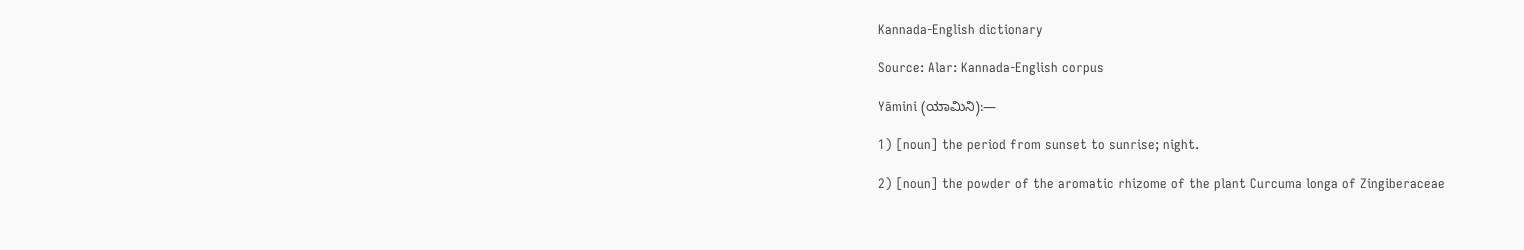Kannada-English dictionary

Source: Alar: Kannada-English corpus

Yāmini (ಯಾಮಿನಿ):—

1) [noun] the period from sunset to sunrise; night.

2) [noun] the powder of the aromatic rhizome of the plant Curcuma longa of Zingiberaceae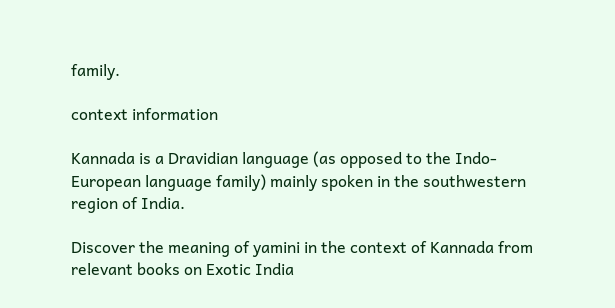family.

context information

Kannada is a Dravidian language (as opposed to the Indo-European language family) mainly spoken in the southwestern region of India.

Discover the meaning of yamini in the context of Kannada from relevant books on Exotic India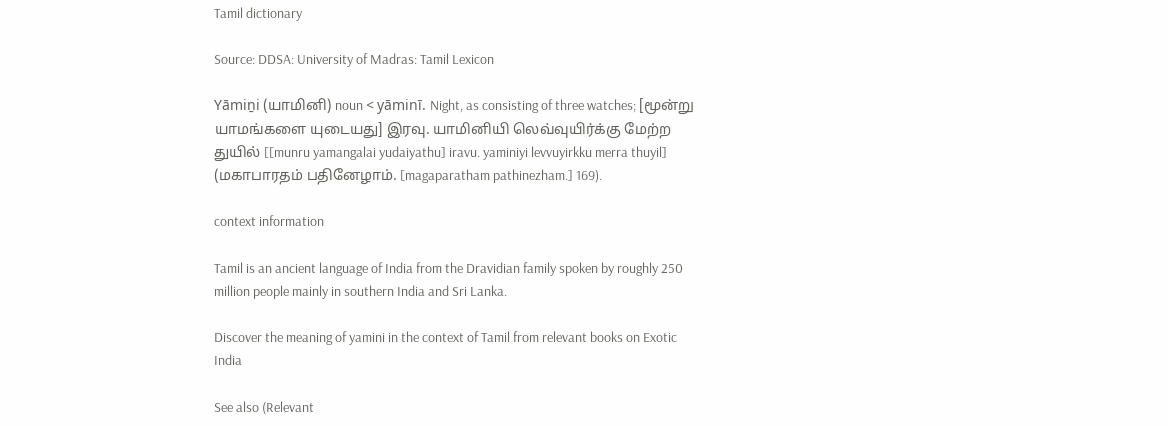Tamil dictionary

Source: DDSA: University of Madras: Tamil Lexicon

Yāmiṉi (யாமினி) noun < yāminī. Night, as consisting of three watches; [மூன்று யாமங்களை யுடையது] இரவு. யாமினியி லெவ்வுயிர்க்கு மேற்ற துயில் [[munru yamangalai yudaiyathu] iravu. yaminiyi levvuyirkku merra thuyil] (மகாபாரதம் பதினேழாம். [magaparatham pathinezham.] 169).

context information

Tamil is an ancient language of India from the Dravidian family spoken by roughly 250 million people mainly in southern India and Sri Lanka.

Discover the meaning of yamini in the context of Tamil from relevant books on Exotic India

See also (Relevant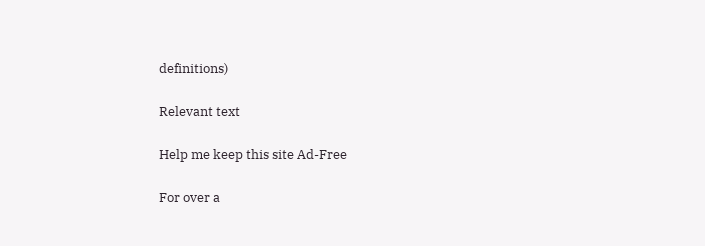definitions)

Relevant text

Help me keep this site Ad-Free

For over a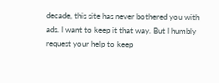decade, this site has never bothered you with ads. I want to keep it that way. But I humbly request your help to keep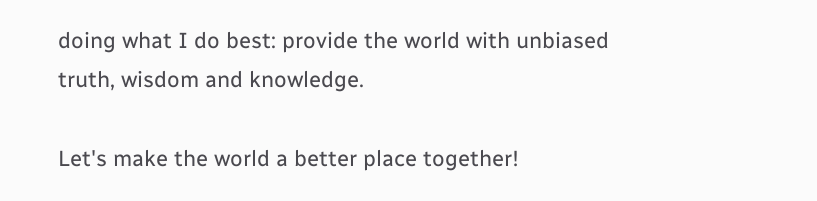doing what I do best: provide the world with unbiased truth, wisdom and knowledge.

Let's make the world a better place together!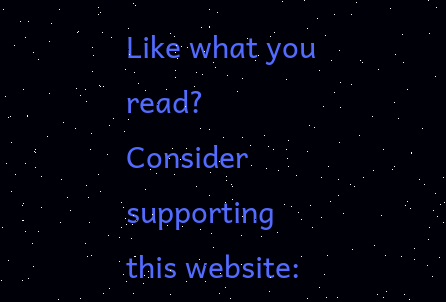Like what you read? Consider supporting this website: